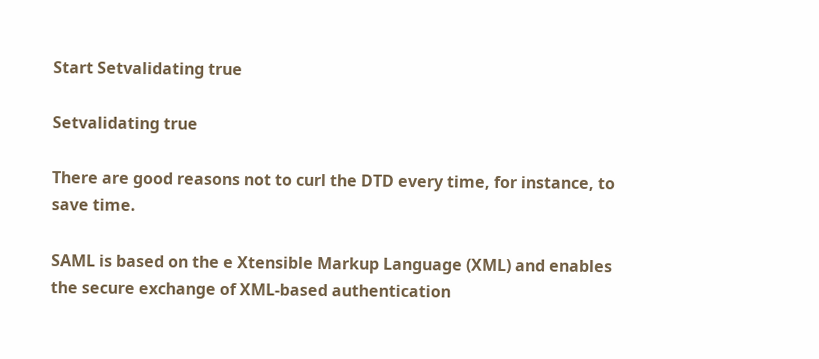Start Setvalidating true

Setvalidating true

There are good reasons not to curl the DTD every time, for instance, to save time.

SAML is based on the e Xtensible Markup Language (XML) and enables the secure exchange of XML-based authentication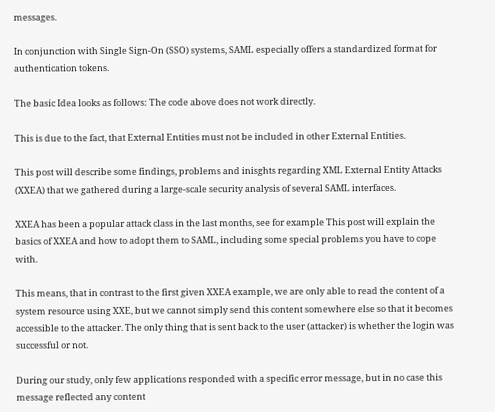messages.

In conjunction with Single Sign-On (SSO) systems, SAML especially offers a standardized format for authentication tokens.

The basic Idea looks as follows: The code above does not work directly.

This is due to the fact, that External Entities must not be included in other External Entities.

This post will describe some findings, problems and inisghts regarding XML External Entity Attacks (XXEA) that we gathered during a large-scale security analysis of several SAML interfaces.

XXEA has been a popular attack class in the last months, see for example This post will explain the basics of XXEA and how to adopt them to SAML, including some special problems you have to cope with.

This means, that in contrast to the first given XXEA example, we are only able to read the content of a system resource using XXE, but we cannot simply send this content somewhere else so that it becomes accessible to the attacker. The only thing that is sent back to the user (attacker) is whether the login was successful or not.

During our study, only few applications responded with a specific error message, but in no case this message reflected any content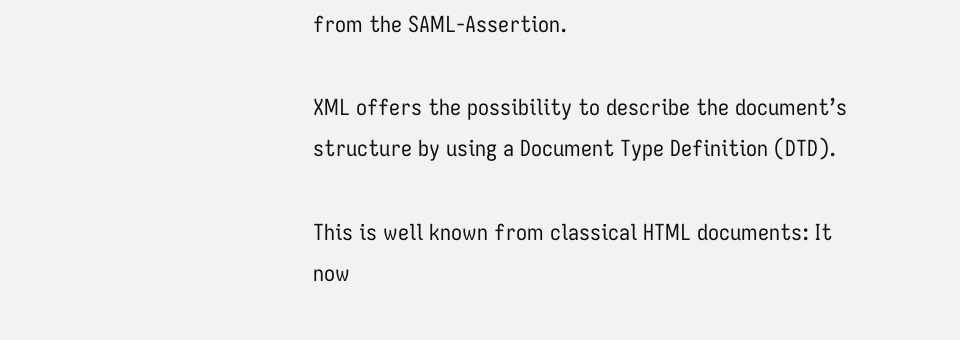from the SAML-Assertion.

XML offers the possibility to describe the document’s structure by using a Document Type Definition (DTD).

This is well known from classical HTML documents: It now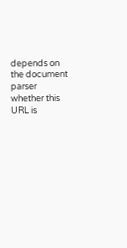depends on the document parser whether this URL is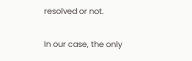resolved or not.

In our case, the only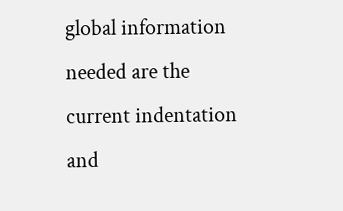global information needed are the current indentation and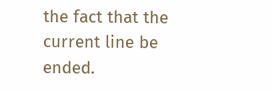the fact that the current line be ended.